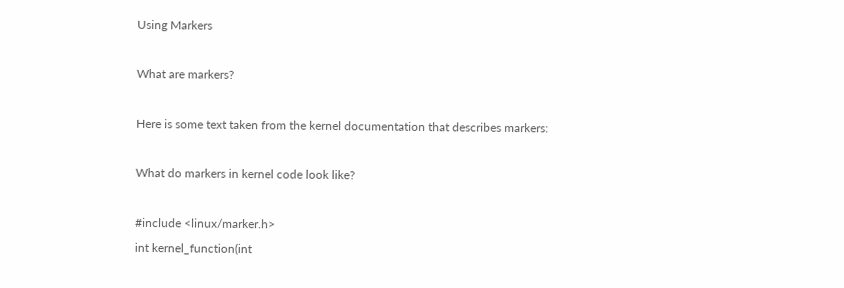Using Markers

What are markers?

Here is some text taken from the kernel documentation that describes markers:

What do markers in kernel code look like?

#include <linux/marker.h>
int kernel_function(int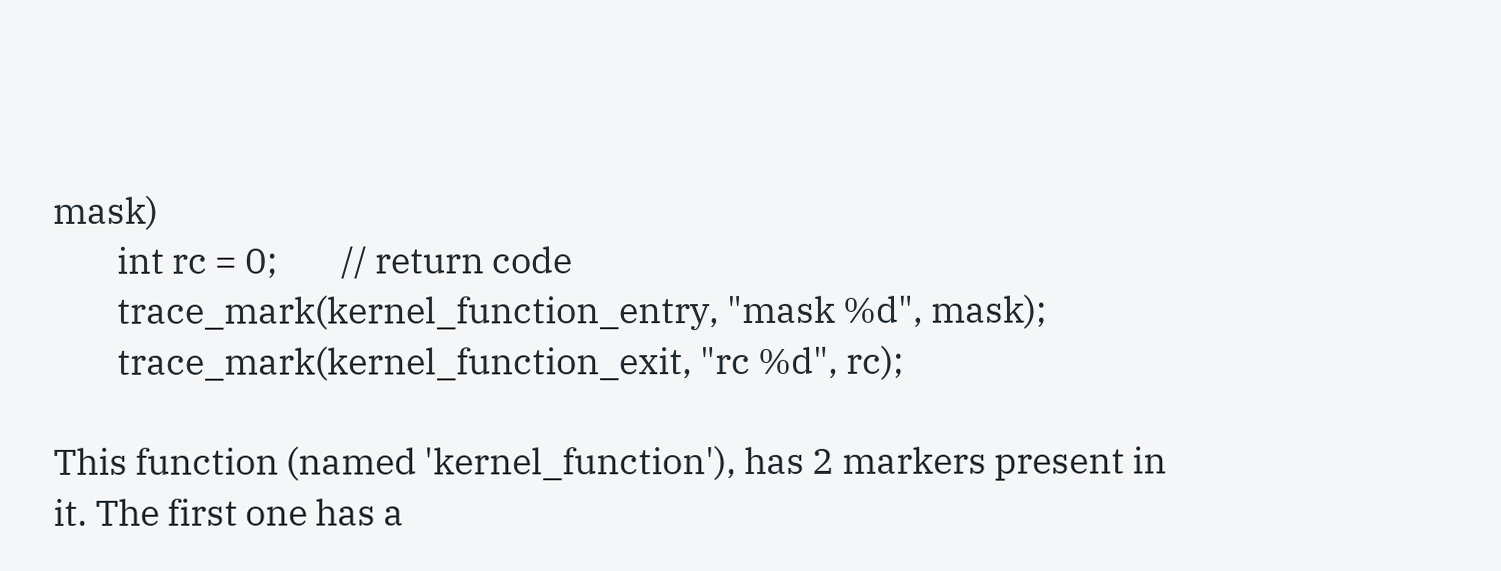mask)
        int rc = 0;        // return code
        trace_mark(kernel_function_entry, "mask %d", mask);
        trace_mark(kernel_function_exit, "rc %d", rc);

This function (named 'kernel_function'), has 2 markers present in it. The first one has a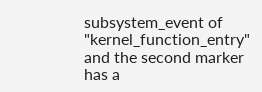subsystem_event of "kernel_function_entry" and the second marker has a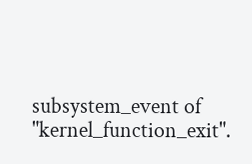subsystem_event of "kernel_function_exit".